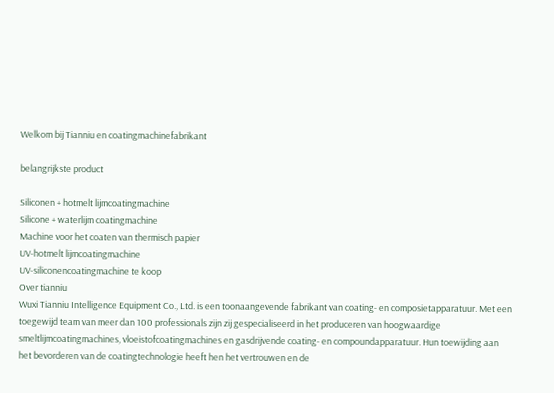Welkom bij Tianniu en coatingmachinefabrikant

belangrijkste product

Siliconen + hotmelt lijmcoatingmachine
Silicone + waterlijm coatingmachine
Machine voor het coaten van thermisch papier
UV-hotmelt lijmcoatingmachine
UV-siliconencoatingmachine te koop
Over tianniu
Wuxi Tianniu Intelligence Equipment Co., Ltd. is een toonaangevende fabrikant van coating- en composietapparatuur. Met een toegewijd team van meer dan 100 professionals zijn zij gespecialiseerd in het produceren van hoogwaardige smeltlijmcoatingmachines, vloeistofcoatingmachines en gasdrijvende coating- en compoundapparatuur. Hun toewijding aan het bevorderen van de coatingtechnologie heeft hen het vertrouwen en de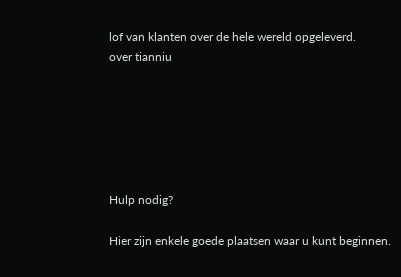lof van klanten over de hele wereld opgeleverd.
over tianniu






Hulp nodig?

Hier zijn enkele goede plaatsen waar u kunt beginnen.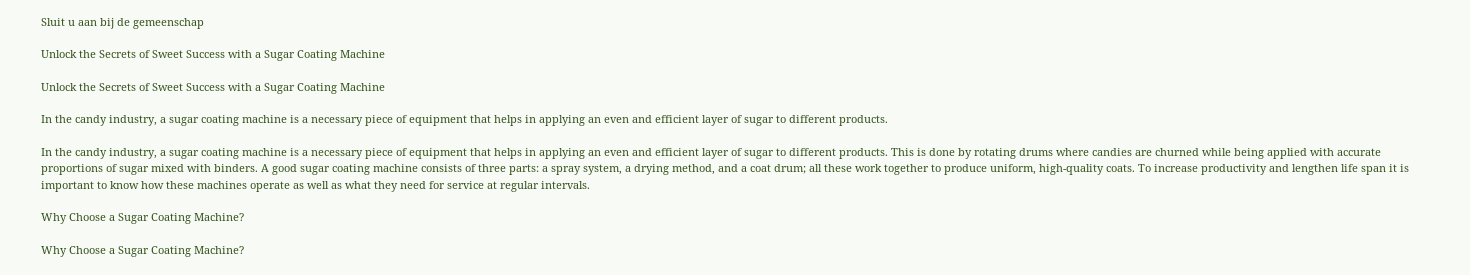Sluit u aan bij de gemeenschap

Unlock the Secrets of Sweet Success with a Sugar Coating Machine

Unlock the Secrets of Sweet Success with a Sugar Coating Machine

In the candy industry, a sugar coating machine is a necessary piece of equipment that helps in applying an even and efficient layer of sugar to different products.

In the candy industry, a sugar coating machine is a necessary piece of equipment that helps in applying an even and efficient layer of sugar to different products. This is done by rotating drums where candies are churned while being applied with accurate proportions of sugar mixed with binders. A good sugar coating machine consists of three parts: a spray system, a drying method, and a coat drum; all these work together to produce uniform, high-quality coats. To increase productivity and lengthen life span it is important to know how these machines operate as well as what they need for service at regular intervals.

Why Choose a Sugar Coating Machine?

Why Choose a Sugar Coating Machine?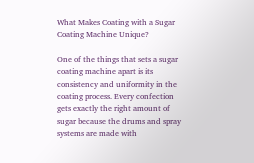What Makes Coating with a Sugar Coating Machine Unique?

One of the things that sets a sugar coating machine apart is its consistency and uniformity in the coating process. Every confection gets exactly the right amount of sugar because the drums and spray systems are made with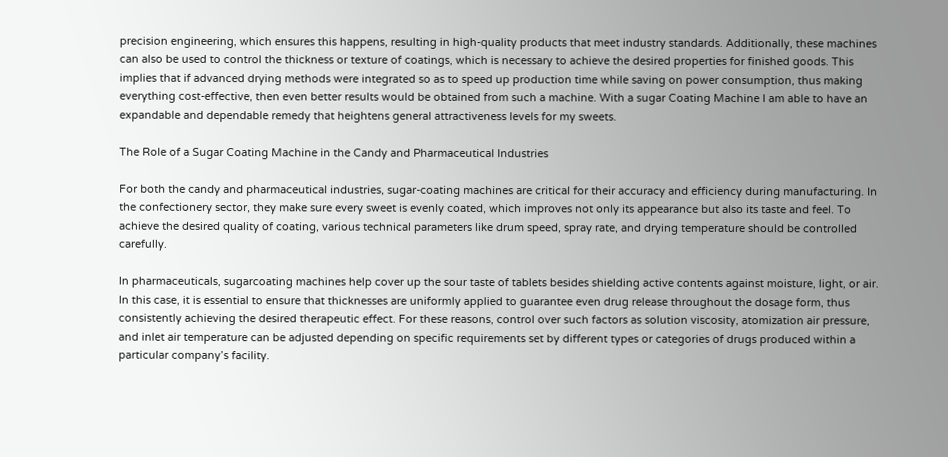precision engineering, which ensures this happens, resulting in high-quality products that meet industry standards. Additionally, these machines can also be used to control the thickness or texture of coatings, which is necessary to achieve the desired properties for finished goods. This implies that if advanced drying methods were integrated so as to speed up production time while saving on power consumption, thus making everything cost-effective, then even better results would be obtained from such a machine. With a sugar Coating Machine I am able to have an expandable and dependable remedy that heightens general attractiveness levels for my sweets.

The Role of a Sugar Coating Machine in the Candy and Pharmaceutical Industries

For both the candy and pharmaceutical industries, sugar-coating machines are critical for their accuracy and efficiency during manufacturing. In the confectionery sector, they make sure every sweet is evenly coated, which improves not only its appearance but also its taste and feel. To achieve the desired quality of coating, various technical parameters like drum speed, spray rate, and drying temperature should be controlled carefully.

In pharmaceuticals, sugarcoating machines help cover up the sour taste of tablets besides shielding active contents against moisture, light, or air. In this case, it is essential to ensure that thicknesses are uniformly applied to guarantee even drug release throughout the dosage form, thus consistently achieving the desired therapeutic effect. For these reasons, control over such factors as solution viscosity, atomization air pressure, and inlet air temperature can be adjusted depending on specific requirements set by different types or categories of drugs produced within a particular company’s facility.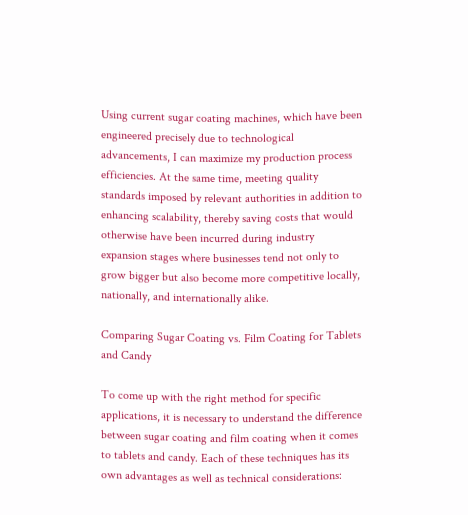Using current sugar coating machines, which have been engineered precisely due to technological advancements, I can maximize my production process efficiencies. At the same time, meeting quality standards imposed by relevant authorities in addition to enhancing scalability, thereby saving costs that would otherwise have been incurred during industry expansion stages where businesses tend not only to grow bigger but also become more competitive locally, nationally, and internationally alike.

Comparing Sugar Coating vs. Film Coating for Tablets and Candy

To come up with the right method for specific applications, it is necessary to understand the difference between sugar coating and film coating when it comes to tablets and candy. Each of these techniques has its own advantages as well as technical considerations: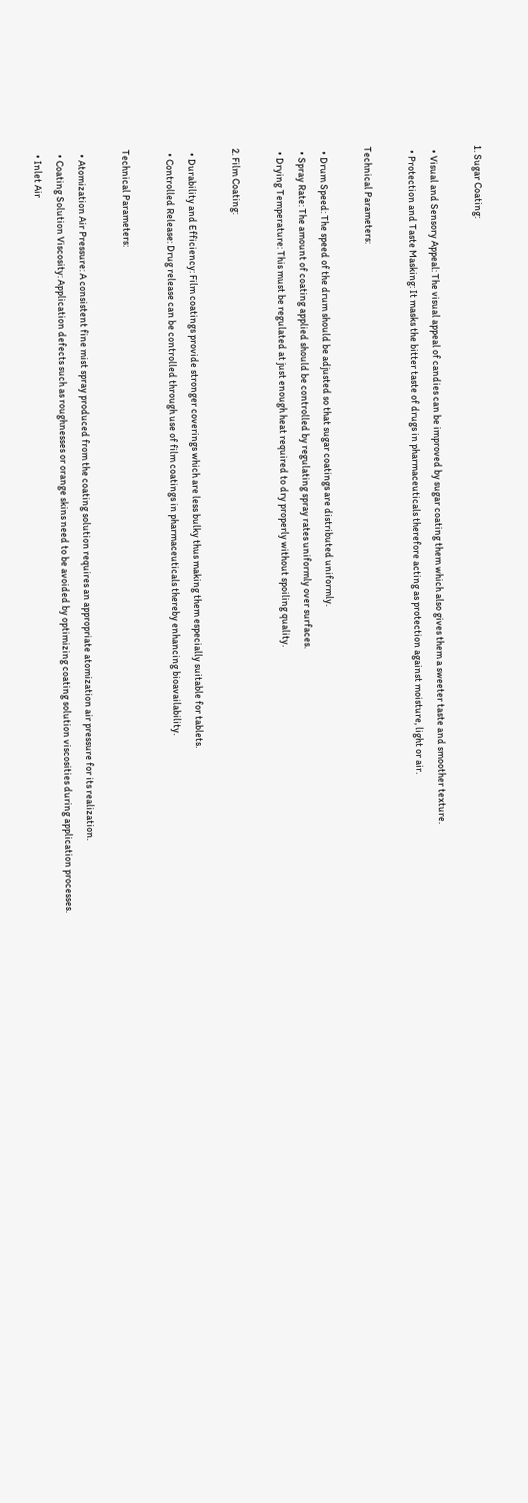1. Sugar Coating:

  • Visual and Sensory Appeal: The visual appeal of candies can be improved by sugar coating them which also gives them a sweeter taste and smoother texture.
  • Protection and Taste Masking: It masks the bitter taste of drugs in pharmaceuticals therefore acting as protection against moisture, light or air.

Technical Parameters:

  • Drum Speed: The speed of the drum should be adjusted so that sugar coatings are distributed uniformly.
  • Spray Rate: The amount of coating applied should be controlled by regulating spray rates uniformly over surfaces.
  • Drying Temperature: This must be regulated at just enough heat required to dry properly without spoiling quality.

2. Film Coating:

  • Durability and Efficiency: Film coatings provide stronger coverings which are less bulky thus making them especially suitable for tablets.
  • Controlled Release: Drug release can be controlled through use of film coatings in pharmaceuticals thereby enhancing bioavailability.

Technical Parameters:

  • Atomization Air Pressure: A consistent fine mist spray produced from the coating solution requires an appropriate atomization air pressure for its realization.
  • Coating Solution Viscosity: Application defects such as roughnesses or orange skins need to be avoided by optimizing coating solution viscosities during application processes.
  • Inlet Air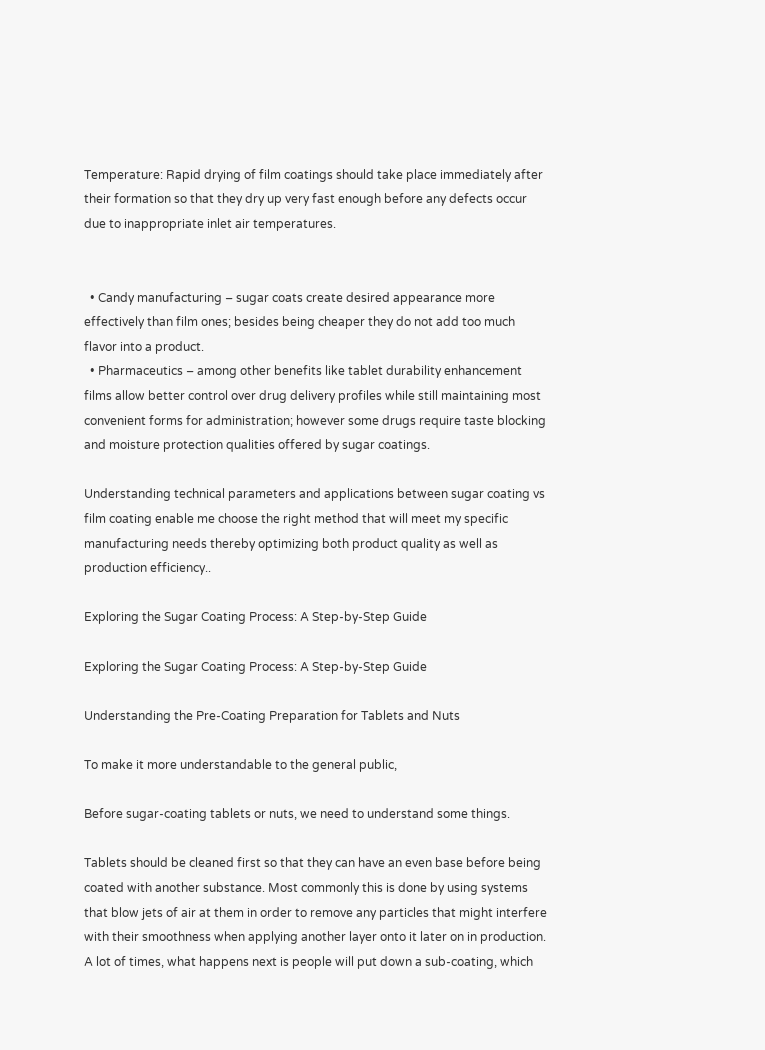Temperature: Rapid drying of film coatings should take place immediately after their formation so that they dry up very fast enough before any defects occur due to inappropriate inlet air temperatures.


  • Candy manufacturing – sugar coats create desired appearance more effectively than film ones; besides being cheaper they do not add too much flavor into a product.
  • Pharmaceutics – among other benefits like tablet durability enhancement films allow better control over drug delivery profiles while still maintaining most convenient forms for administration; however some drugs require taste blocking and moisture protection qualities offered by sugar coatings.

Understanding technical parameters and applications between sugar coating vs film coating enable me choose the right method that will meet my specific manufacturing needs thereby optimizing both product quality as well as production efficiency..

Exploring the Sugar Coating Process: A Step-by-Step Guide

Exploring the Sugar Coating Process: A Step-by-Step Guide

Understanding the Pre-Coating Preparation for Tablets and Nuts

To make it more understandable to the general public,

Before sugar-coating tablets or nuts, we need to understand some things.

Tablets should be cleaned first so that they can have an even base before being coated with another substance. Most commonly this is done by using systems that blow jets of air at them in order to remove any particles that might interfere with their smoothness when applying another layer onto it later on in production. A lot of times, what happens next is people will put down a sub-coating, which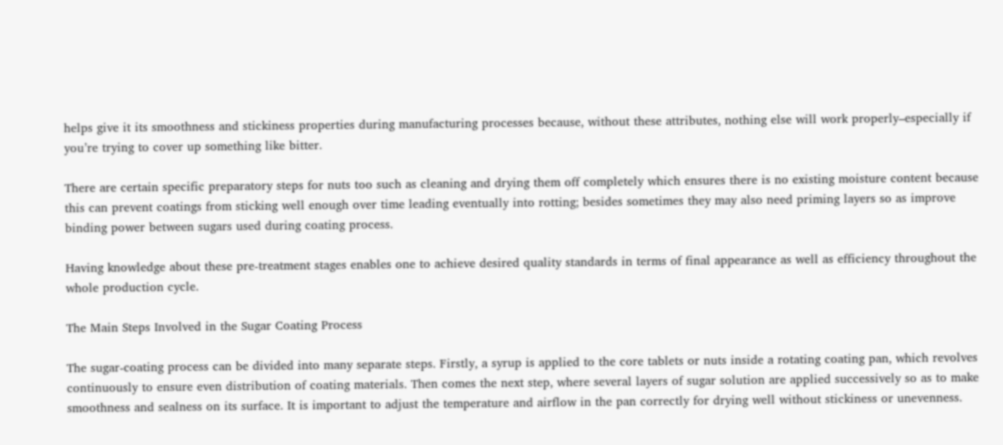helps give it its smoothness and stickiness properties during manufacturing processes because, without these attributes, nothing else will work properly–especially if you’re trying to cover up something like bitter.

There are certain specific preparatory steps for nuts too such as cleaning and drying them off completely which ensures there is no existing moisture content because this can prevent coatings from sticking well enough over time leading eventually into rotting; besides sometimes they may also need priming layers so as improve binding power between sugars used during coating process.

Having knowledge about these pre-treatment stages enables one to achieve desired quality standards in terms of final appearance as well as efficiency throughout the whole production cycle.

The Main Steps Involved in the Sugar Coating Process

The sugar-coating process can be divided into many separate steps. Firstly, a syrup is applied to the core tablets or nuts inside a rotating coating pan, which revolves continuously to ensure even distribution of coating materials. Then comes the next step, where several layers of sugar solution are applied successively so as to make smoothness and sealness on its surface. It is important to adjust the temperature and airflow in the pan correctly for drying well without stickiness or unevenness.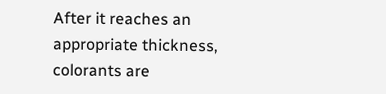After it reaches an appropriate thickness, colorants are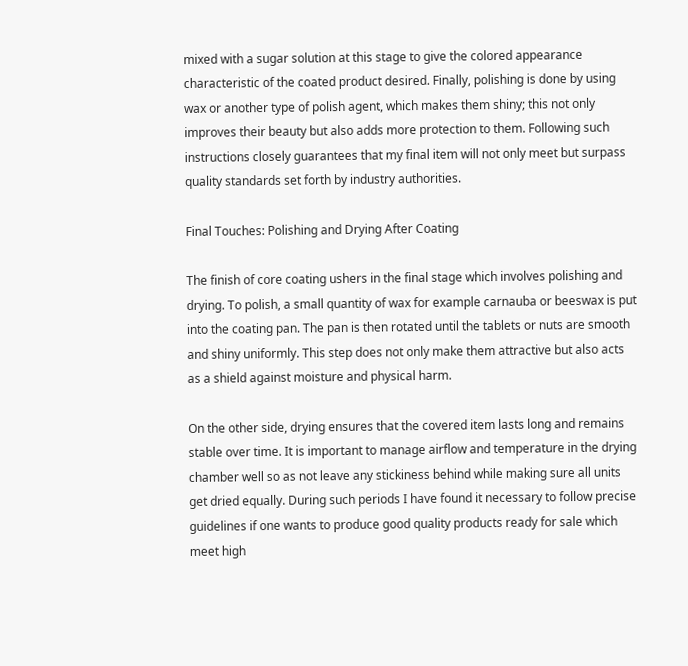mixed with a sugar solution at this stage to give the colored appearance characteristic of the coated product desired. Finally, polishing is done by using wax or another type of polish agent, which makes them shiny; this not only improves their beauty but also adds more protection to them. Following such instructions closely guarantees that my final item will not only meet but surpass quality standards set forth by industry authorities.

Final Touches: Polishing and Drying After Coating

The finish of core coating ushers in the final stage which involves polishing and drying. To polish, a small quantity of wax for example carnauba or beeswax is put into the coating pan. The pan is then rotated until the tablets or nuts are smooth and shiny uniformly. This step does not only make them attractive but also acts as a shield against moisture and physical harm.

On the other side, drying ensures that the covered item lasts long and remains stable over time. It is important to manage airflow and temperature in the drying chamber well so as not leave any stickiness behind while making sure all units get dried equally. During such periods I have found it necessary to follow precise guidelines if one wants to produce good quality products ready for sale which meet high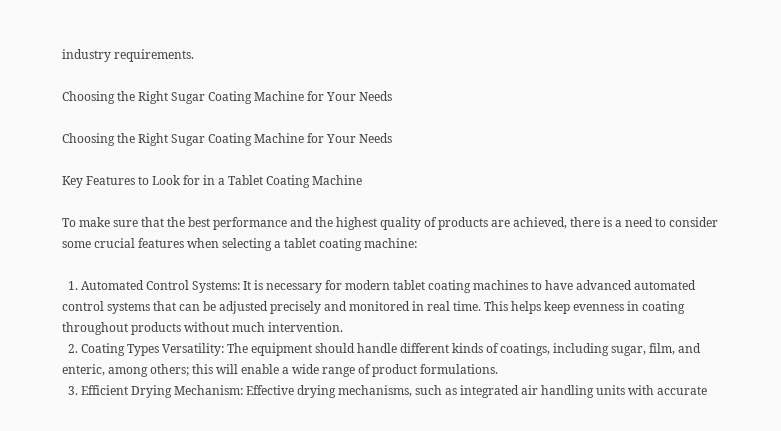industry requirements.

Choosing the Right Sugar Coating Machine for Your Needs

Choosing the Right Sugar Coating Machine for Your Needs

Key Features to Look for in a Tablet Coating Machine

To make sure that the best performance and the highest quality of products are achieved, there is a need to consider some crucial features when selecting a tablet coating machine:

  1. Automated Control Systems: It is necessary for modern tablet coating machines to have advanced automated control systems that can be adjusted precisely and monitored in real time. This helps keep evenness in coating throughout products without much intervention.
  2. Coating Types Versatility: The equipment should handle different kinds of coatings, including sugar, film, and enteric, among others; this will enable a wide range of product formulations.
  3. Efficient Drying Mechanism: Effective drying mechanisms, such as integrated air handling units with accurate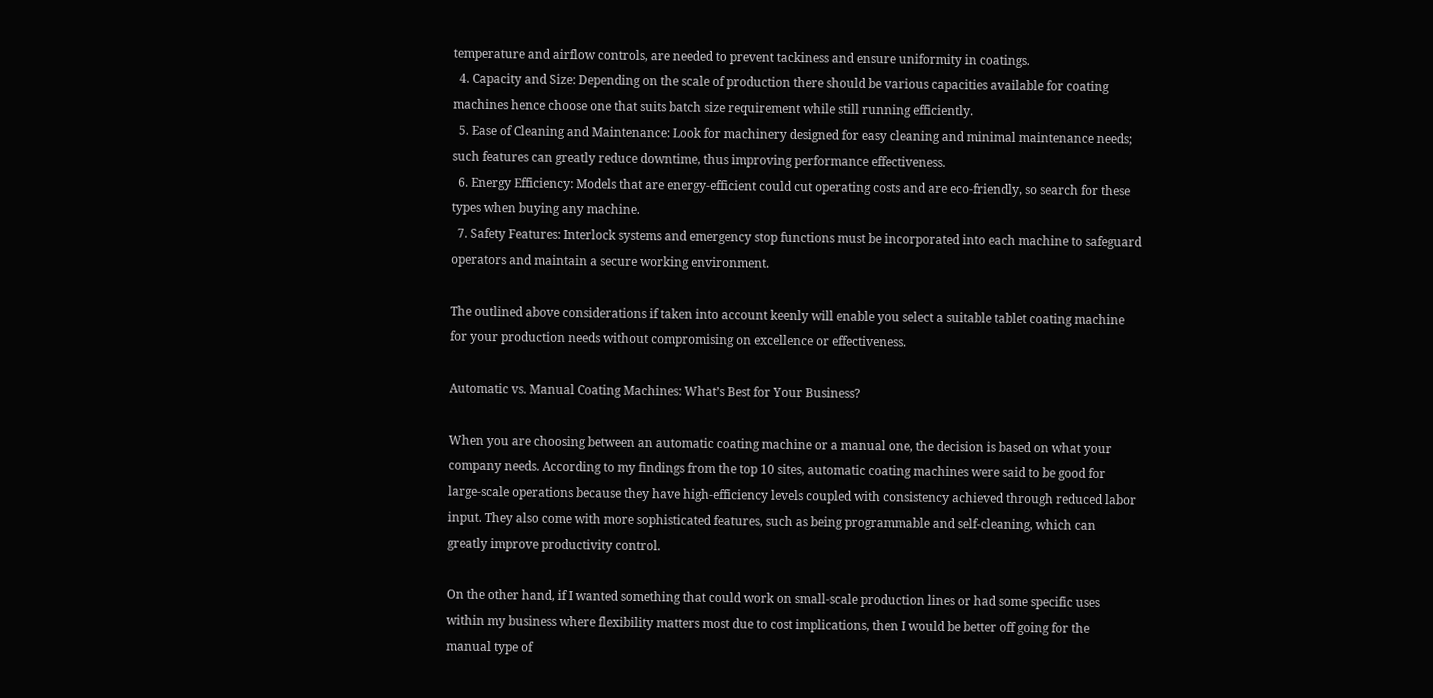temperature and airflow controls, are needed to prevent tackiness and ensure uniformity in coatings.
  4. Capacity and Size: Depending on the scale of production there should be various capacities available for coating machines hence choose one that suits batch size requirement while still running efficiently.
  5. Ease of Cleaning and Maintenance: Look for machinery designed for easy cleaning and minimal maintenance needs; such features can greatly reduce downtime, thus improving performance effectiveness.
  6. Energy Efficiency: Models that are energy-efficient could cut operating costs and are eco-friendly, so search for these types when buying any machine.
  7. Safety Features: Interlock systems and emergency stop functions must be incorporated into each machine to safeguard operators and maintain a secure working environment.

The outlined above considerations if taken into account keenly will enable you select a suitable tablet coating machine for your production needs without compromising on excellence or effectiveness.

Automatic vs. Manual Coating Machines: What’s Best for Your Business?

When you are choosing between an automatic coating machine or a manual one, the decision is based on what your company needs. According to my findings from the top 10 sites, automatic coating machines were said to be good for large-scale operations because they have high-efficiency levels coupled with consistency achieved through reduced labor input. They also come with more sophisticated features, such as being programmable and self-cleaning, which can greatly improve productivity control.

On the other hand, if I wanted something that could work on small-scale production lines or had some specific uses within my business where flexibility matters most due to cost implications, then I would be better off going for the manual type of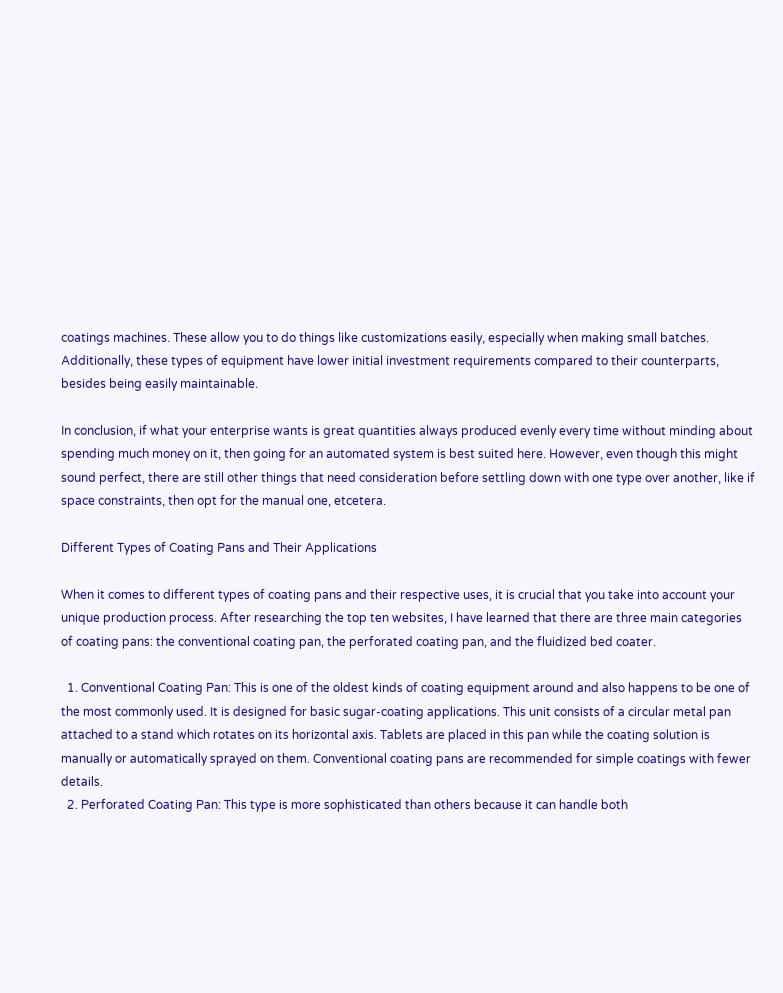coatings machines. These allow you to do things like customizations easily, especially when making small batches. Additionally, these types of equipment have lower initial investment requirements compared to their counterparts, besides being easily maintainable.

In conclusion, if what your enterprise wants is great quantities always produced evenly every time without minding about spending much money on it, then going for an automated system is best suited here. However, even though this might sound perfect, there are still other things that need consideration before settling down with one type over another, like if space constraints, then opt for the manual one, etcetera.

Different Types of Coating Pans and Their Applications

When it comes to different types of coating pans and their respective uses, it is crucial that you take into account your unique production process. After researching the top ten websites, I have learned that there are three main categories of coating pans: the conventional coating pan, the perforated coating pan, and the fluidized bed coater.

  1. Conventional Coating Pan: This is one of the oldest kinds of coating equipment around and also happens to be one of the most commonly used. It is designed for basic sugar-coating applications. This unit consists of a circular metal pan attached to a stand which rotates on its horizontal axis. Tablets are placed in this pan while the coating solution is manually or automatically sprayed on them. Conventional coating pans are recommended for simple coatings with fewer details.
  2. Perforated Coating Pan: This type is more sophisticated than others because it can handle both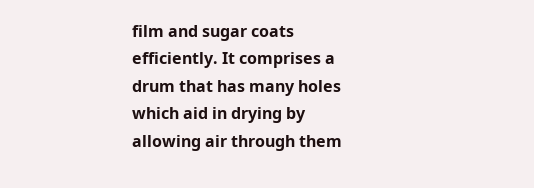film and sugar coats efficiently. It comprises a drum that has many holes which aid in drying by allowing air through them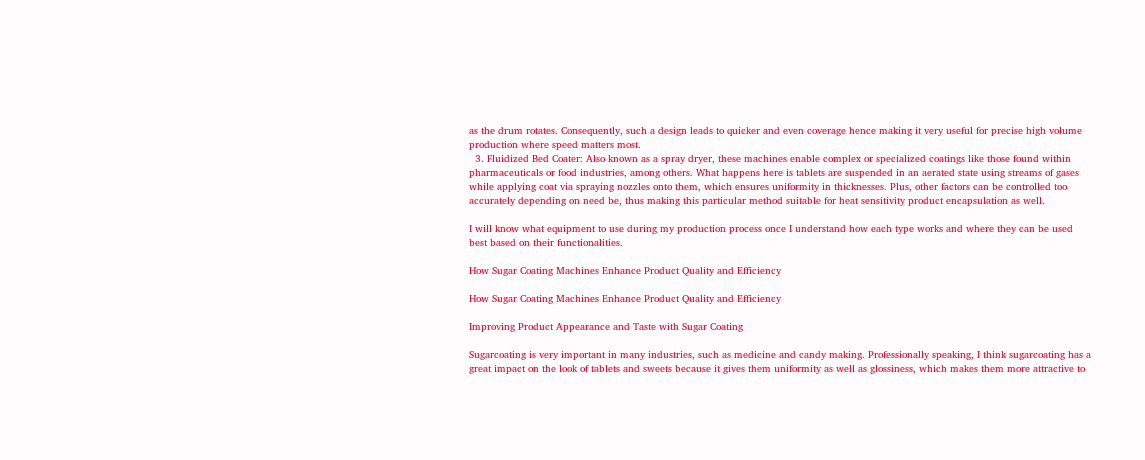as the drum rotates. Consequently, such a design leads to quicker and even coverage hence making it very useful for precise high volume production where speed matters most.
  3. Fluidized Bed Coater: Also known as a spray dryer, these machines enable complex or specialized coatings like those found within pharmaceuticals or food industries, among others. What happens here is tablets are suspended in an aerated state using streams of gases while applying coat via spraying nozzles onto them, which ensures uniformity in thicknesses. Plus, other factors can be controlled too accurately depending on need be, thus making this particular method suitable for heat sensitivity product encapsulation as well.

I will know what equipment to use during my production process once I understand how each type works and where they can be used best based on their functionalities.

How Sugar Coating Machines Enhance Product Quality and Efficiency

How Sugar Coating Machines Enhance Product Quality and Efficiency

Improving Product Appearance and Taste with Sugar Coating

Sugarcoating is very important in many industries, such as medicine and candy making. Professionally speaking, I think sugarcoating has a great impact on the look of tablets and sweets because it gives them uniformity as well as glossiness, which makes them more attractive to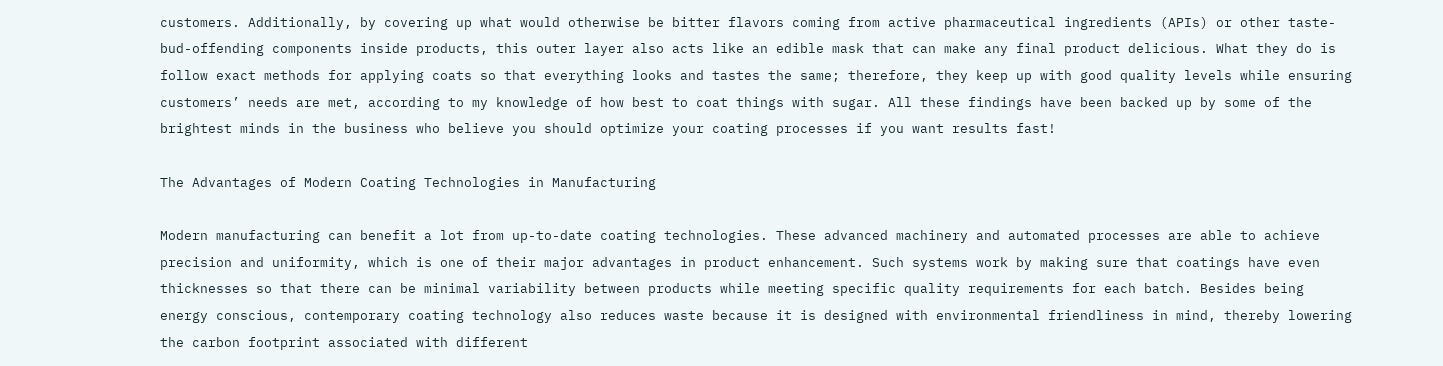customers. Additionally, by covering up what would otherwise be bitter flavors coming from active pharmaceutical ingredients (APIs) or other taste-bud-offending components inside products, this outer layer also acts like an edible mask that can make any final product delicious. What they do is follow exact methods for applying coats so that everything looks and tastes the same; therefore, they keep up with good quality levels while ensuring customers’ needs are met, according to my knowledge of how best to coat things with sugar. All these findings have been backed up by some of the brightest minds in the business who believe you should optimize your coating processes if you want results fast!

The Advantages of Modern Coating Technologies in Manufacturing

Modern manufacturing can benefit a lot from up-to-date coating technologies. These advanced machinery and automated processes are able to achieve precision and uniformity, which is one of their major advantages in product enhancement. Such systems work by making sure that coatings have even thicknesses so that there can be minimal variability between products while meeting specific quality requirements for each batch. Besides being energy conscious, contemporary coating technology also reduces waste because it is designed with environmental friendliness in mind, thereby lowering the carbon footprint associated with different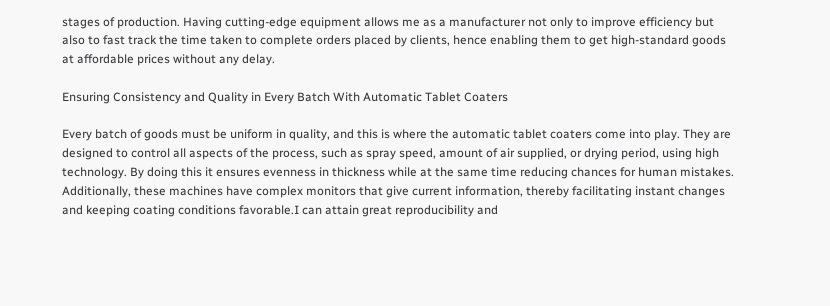stages of production. Having cutting-edge equipment allows me as a manufacturer not only to improve efficiency but also to fast track the time taken to complete orders placed by clients, hence enabling them to get high-standard goods at affordable prices without any delay.

Ensuring Consistency and Quality in Every Batch With Automatic Tablet Coaters

Every batch of goods must be uniform in quality, and this is where the automatic tablet coaters come into play. They are designed to control all aspects of the process, such as spray speed, amount of air supplied, or drying period, using high technology. By doing this it ensures evenness in thickness while at the same time reducing chances for human mistakes. Additionally, these machines have complex monitors that give current information, thereby facilitating instant changes and keeping coating conditions favorable.I can attain great reproducibility and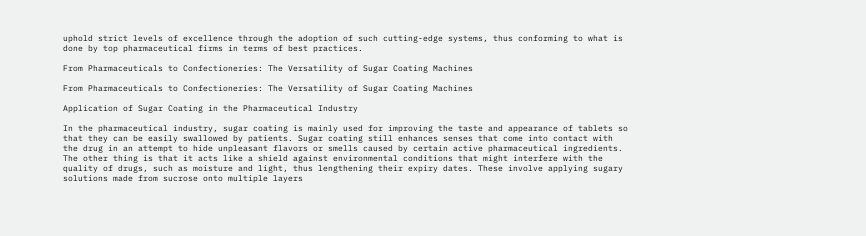uphold strict levels of excellence through the adoption of such cutting-edge systems, thus conforming to what is done by top pharmaceutical firms in terms of best practices.

From Pharmaceuticals to Confectioneries: The Versatility of Sugar Coating Machines

From Pharmaceuticals to Confectioneries: The Versatility of Sugar Coating Machines

Application of Sugar Coating in the Pharmaceutical Industry

In the pharmaceutical industry, sugar coating is mainly used for improving the taste and appearance of tablets so that they can be easily swallowed by patients. Sugar coating still enhances senses that come into contact with the drug in an attempt to hide unpleasant flavors or smells caused by certain active pharmaceutical ingredients. The other thing is that it acts like a shield against environmental conditions that might interfere with the quality of drugs, such as moisture and light, thus lengthening their expiry dates. These involve applying sugary solutions made from sucrose onto multiple layers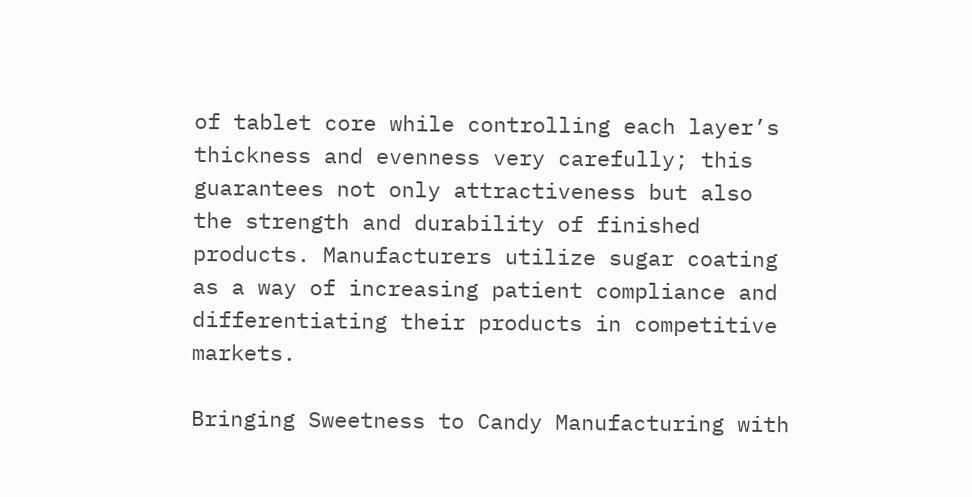of tablet core while controlling each layer’s thickness and evenness very carefully; this guarantees not only attractiveness but also the strength and durability of finished products. Manufacturers utilize sugar coating as a way of increasing patient compliance and differentiating their products in competitive markets.

Bringing Sweetness to Candy Manufacturing with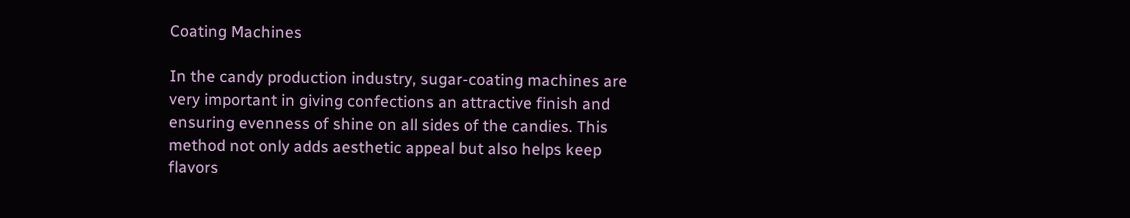Coating Machines

In the candy production industry, sugar-coating machines are very important in giving confections an attractive finish and ensuring evenness of shine on all sides of the candies. This method not only adds aesthetic appeal but also helps keep flavors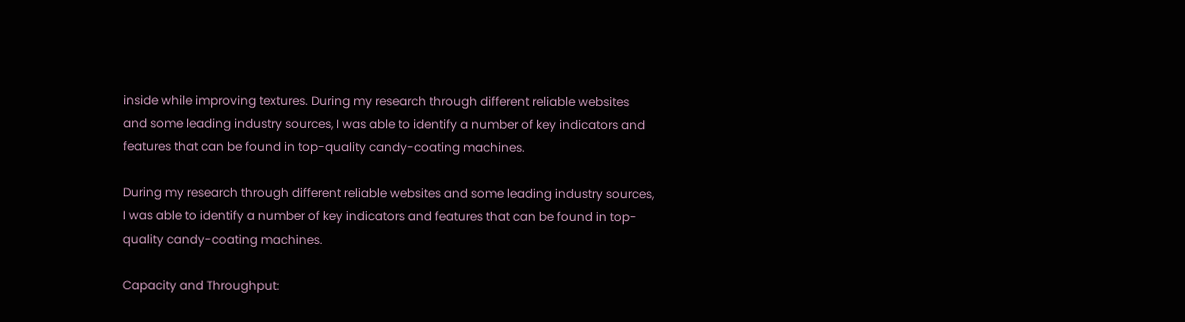inside while improving textures. During my research through different reliable websites and some leading industry sources, I was able to identify a number of key indicators and features that can be found in top-quality candy-coating machines.

During my research through different reliable websites and some leading industry sources, I was able to identify a number of key indicators and features that can be found in top-quality candy-coating machines.

Capacity and Throughput: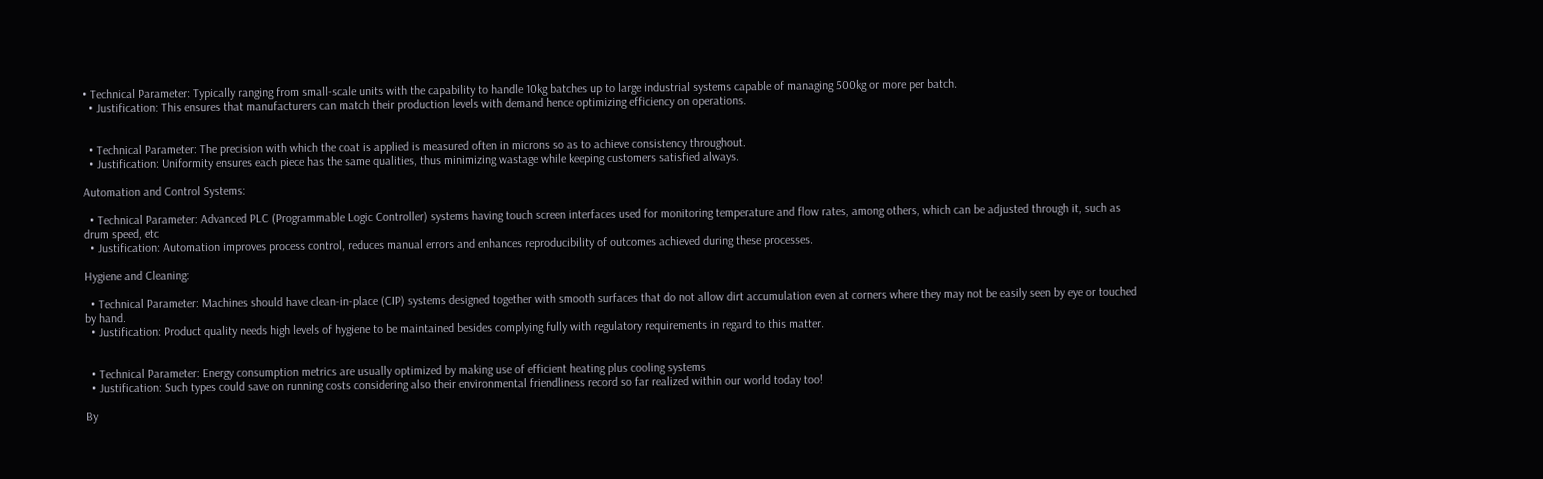• Technical Parameter: Typically ranging from small-scale units with the capability to handle 10kg batches up to large industrial systems capable of managing 500kg or more per batch.
  • Justification: This ensures that manufacturers can match their production levels with demand hence optimizing efficiency on operations.


  • Technical Parameter: The precision with which the coat is applied is measured often in microns so as to achieve consistency throughout.
  • Justification: Uniformity ensures each piece has the same qualities, thus minimizing wastage while keeping customers satisfied always.

Automation and Control Systems:

  • Technical Parameter: Advanced PLC (Programmable Logic Controller) systems having touch screen interfaces used for monitoring temperature and flow rates, among others, which can be adjusted through it, such as drum speed, etc
  • Justification: Automation improves process control, reduces manual errors and enhances reproducibility of outcomes achieved during these processes.

Hygiene and Cleaning:

  • Technical Parameter: Machines should have clean-in-place (CIP) systems designed together with smooth surfaces that do not allow dirt accumulation even at corners where they may not be easily seen by eye or touched by hand.
  • Justification: Product quality needs high levels of hygiene to be maintained besides complying fully with regulatory requirements in regard to this matter.


  • Technical Parameter: Energy consumption metrics are usually optimized by making use of efficient heating plus cooling systems
  • Justification: Such types could save on running costs considering also their environmental friendliness record so far realized within our world today too!

By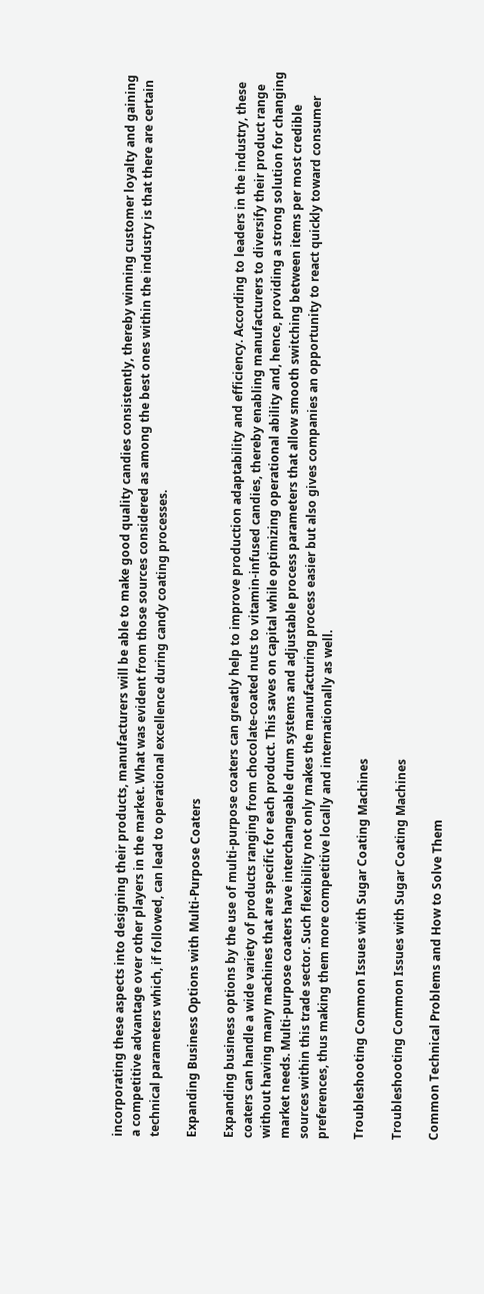incorporating these aspects into designing their products, manufacturers will be able to make good quality candies consistently, thereby winning customer loyalty and gaining a competitive advantage over other players in the market. What was evident from those sources considered as among the best ones within the industry is that there are certain technical parameters which, if followed, can lead to operational excellence during candy coating processes.

Expanding Business Options with Multi-Purpose Coaters

Expanding business options by the use of multi-purpose coaters can greatly help to improve production adaptability and efficiency. According to leaders in the industry, these coaters can handle a wide variety of products ranging from chocolate-coated nuts to vitamin-infused candies, thereby enabling manufacturers to diversify their product range without having many machines that are specific for each product. This saves on capital while optimizing operational ability and, hence, providing a strong solution for changing market needs. Multi-purpose coaters have interchangeable drum systems and adjustable process parameters that allow smooth switching between items per most credible sources within this trade sector. Such flexibility not only makes the manufacturing process easier but also gives companies an opportunity to react quickly toward consumer preferences, thus making them more competitive locally and internationally as well.

Troubleshooting Common Issues with Sugar Coating Machines

Troubleshooting Common Issues with Sugar Coating Machines

Common Technical Problems and How to Solve Them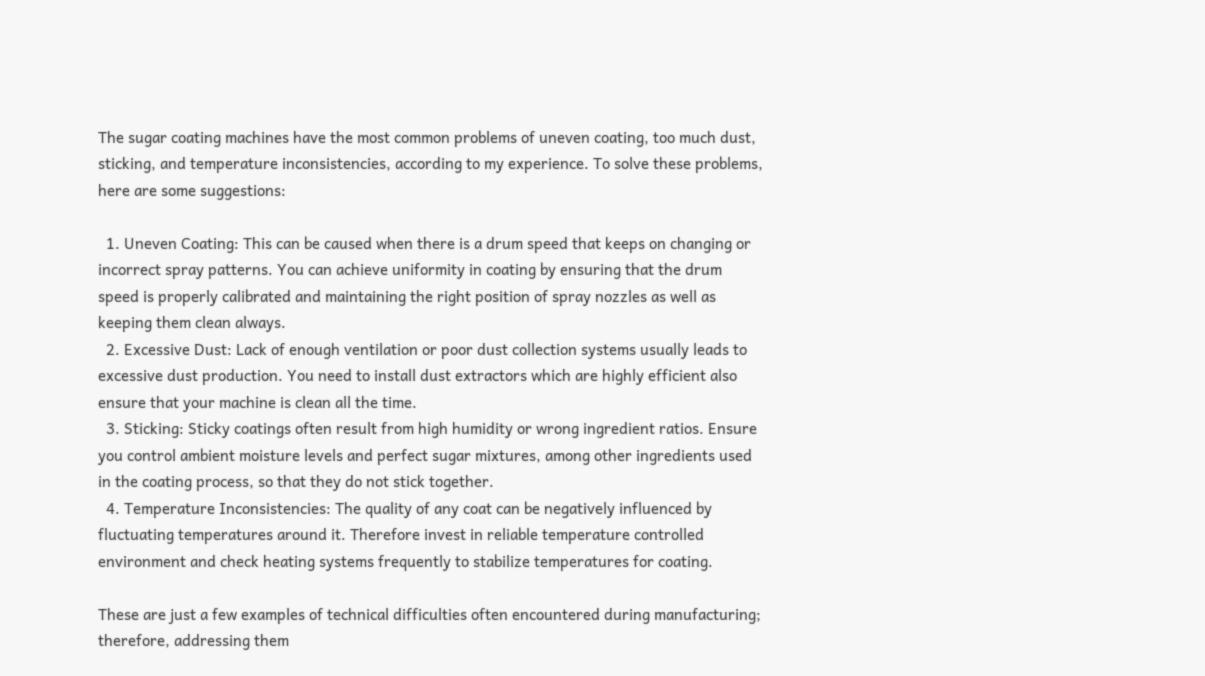The sugar coating machines have the most common problems of uneven coating, too much dust, sticking, and temperature inconsistencies, according to my experience. To solve these problems, here are some suggestions:

  1. Uneven Coating: This can be caused when there is a drum speed that keeps on changing or incorrect spray patterns. You can achieve uniformity in coating by ensuring that the drum speed is properly calibrated and maintaining the right position of spray nozzles as well as keeping them clean always.
  2. Excessive Dust: Lack of enough ventilation or poor dust collection systems usually leads to excessive dust production. You need to install dust extractors which are highly efficient also ensure that your machine is clean all the time.
  3. Sticking: Sticky coatings often result from high humidity or wrong ingredient ratios. Ensure you control ambient moisture levels and perfect sugar mixtures, among other ingredients used in the coating process, so that they do not stick together.
  4. Temperature Inconsistencies: The quality of any coat can be negatively influenced by fluctuating temperatures around it. Therefore invest in reliable temperature controlled environment and check heating systems frequently to stabilize temperatures for coating.

These are just a few examples of technical difficulties often encountered during manufacturing; therefore, addressing them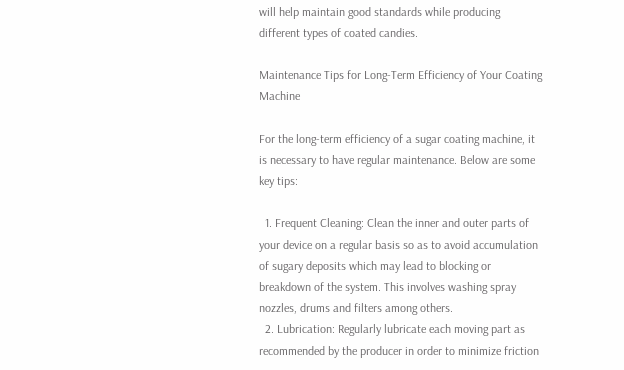will help maintain good standards while producing different types of coated candies.

Maintenance Tips for Long-Term Efficiency of Your Coating Machine

For the long-term efficiency of a sugar coating machine, it is necessary to have regular maintenance. Below are some key tips:

  1. Frequent Cleaning: Clean the inner and outer parts of your device on a regular basis so as to avoid accumulation of sugary deposits which may lead to blocking or breakdown of the system. This involves washing spray nozzles, drums and filters among others.
  2. Lubrication: Regularly lubricate each moving part as recommended by the producer in order to minimize friction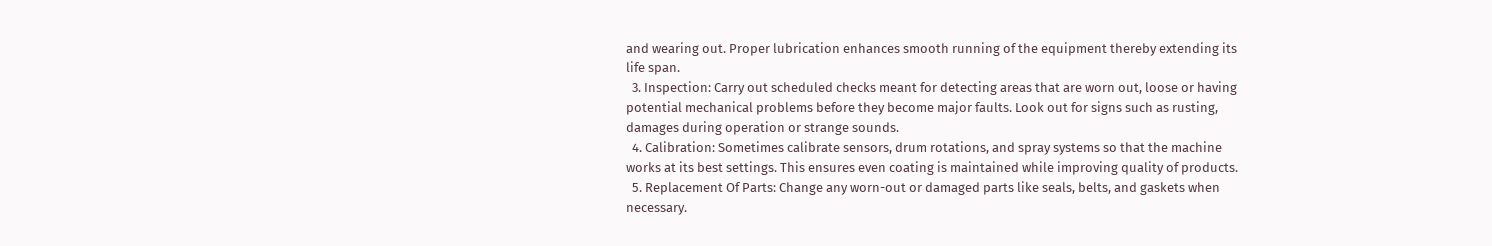and wearing out. Proper lubrication enhances smooth running of the equipment thereby extending its life span.
  3. Inspection: Carry out scheduled checks meant for detecting areas that are worn out, loose or having potential mechanical problems before they become major faults. Look out for signs such as rusting, damages during operation or strange sounds.
  4. Calibration: Sometimes calibrate sensors, drum rotations, and spray systems so that the machine works at its best settings. This ensures even coating is maintained while improving quality of products.
  5. Replacement Of Parts: Change any worn-out or damaged parts like seals, belts, and gaskets when necessary.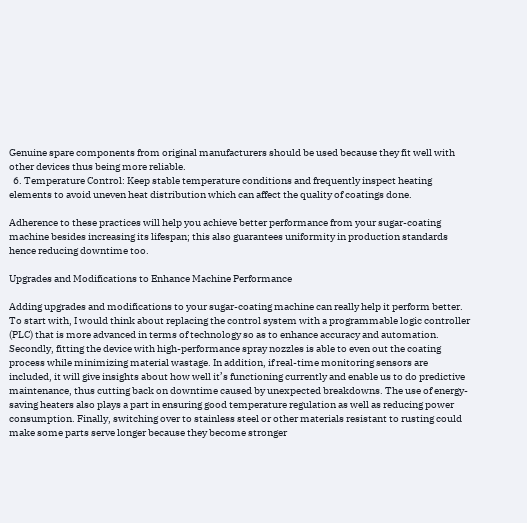Genuine spare components from original manufacturers should be used because they fit well with other devices thus being more reliable.
  6. Temperature Control: Keep stable temperature conditions and frequently inspect heating elements to avoid uneven heat distribution which can affect the quality of coatings done.

Adherence to these practices will help you achieve better performance from your sugar-coating machine besides increasing its lifespan; this also guarantees uniformity in production standards hence reducing downtime too.

Upgrades and Modifications to Enhance Machine Performance

Adding upgrades and modifications to your sugar-coating machine can really help it perform better. To start with, I would think about replacing the control system with a programmable logic controller (PLC) that is more advanced in terms of technology so as to enhance accuracy and automation. Secondly, fitting the device with high-performance spray nozzles is able to even out the coating process while minimizing material wastage. In addition, if real-time monitoring sensors are included, it will give insights about how well it’s functioning currently and enable us to do predictive maintenance, thus cutting back on downtime caused by unexpected breakdowns. The use of energy-saving heaters also plays a part in ensuring good temperature regulation as well as reducing power consumption. Finally, switching over to stainless steel or other materials resistant to rusting could make some parts serve longer because they become stronger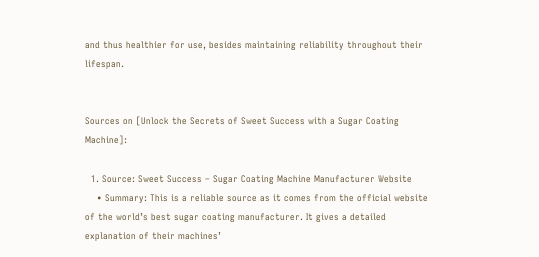and thus healthier for use, besides maintaining reliability throughout their lifespan.


Sources on [Unlock the Secrets of Sweet Success with a Sugar Coating Machine]:

  1. Source: Sweet Success – Sugar Coating Machine Manufacturer Website
    • Summary: This is a reliable source as it comes from the official website of the world’s best sugar coating manufacturer. It gives a detailed explanation of their machines’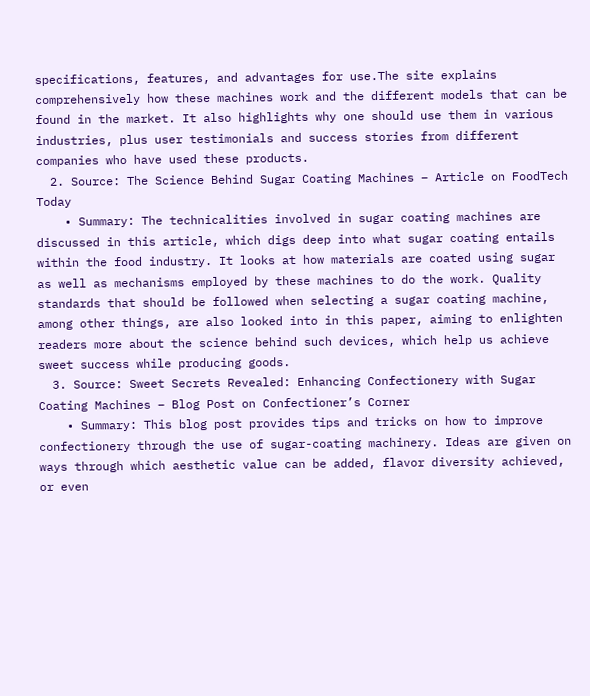specifications, features, and advantages for use.The site explains comprehensively how these machines work and the different models that can be found in the market. It also highlights why one should use them in various industries, plus user testimonials and success stories from different companies who have used these products.
  2. Source: The Science Behind Sugar Coating Machines – Article on FoodTech Today
    • Summary: The technicalities involved in sugar coating machines are discussed in this article, which digs deep into what sugar coating entails within the food industry. It looks at how materials are coated using sugar as well as mechanisms employed by these machines to do the work. Quality standards that should be followed when selecting a sugar coating machine, among other things, are also looked into in this paper, aiming to enlighten readers more about the science behind such devices, which help us achieve sweet success while producing goods.
  3. Source: Sweet Secrets Revealed: Enhancing Confectionery with Sugar Coating Machines – Blog Post on Confectioner’s Corner
    • Summary: This blog post provides tips and tricks on how to improve confectionery through the use of sugar-coating machinery. Ideas are given on ways through which aesthetic value can be added, flavor diversity achieved, or even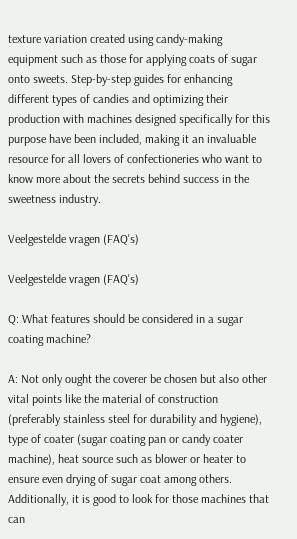texture variation created using candy-making equipment such as those for applying coats of sugar onto sweets. Step-by-step guides for enhancing different types of candies and optimizing their production with machines designed specifically for this purpose have been included, making it an invaluable resource for all lovers of confectioneries who want to know more about the secrets behind success in the sweetness industry.

Veelgestelde vragen (FAQ's)

Veelgestelde vragen (FAQ's)

Q: What features should be considered in a sugar coating machine?

A: Not only ought the coverer be chosen but also other vital points like the material of construction (preferably stainless steel for durability and hygiene), type of coater (sugar coating pan or candy coater machine), heat source such as blower or heater to ensure even drying of sugar coat among others. Additionally, it is good to look for those machines that can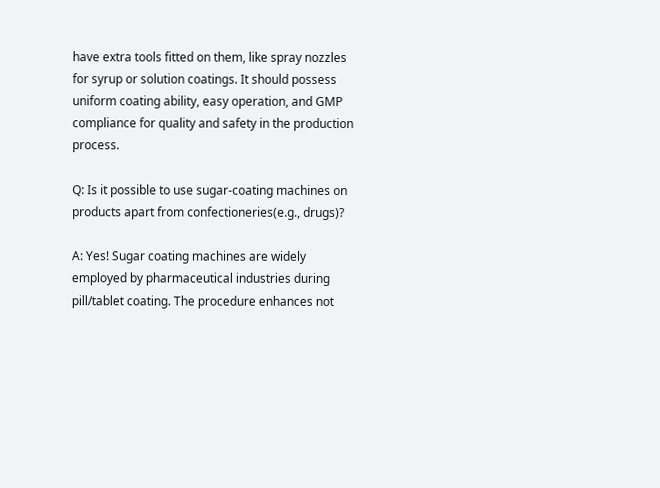have extra tools fitted on them, like spray nozzles for syrup or solution coatings. It should possess uniform coating ability, easy operation, and GMP compliance for quality and safety in the production process.

Q: Is it possible to use sugar-coating machines on products apart from confectioneries(e.g., drugs)?

A: Yes! Sugar coating machines are widely employed by pharmaceutical industries during pill/tablet coating. The procedure enhances not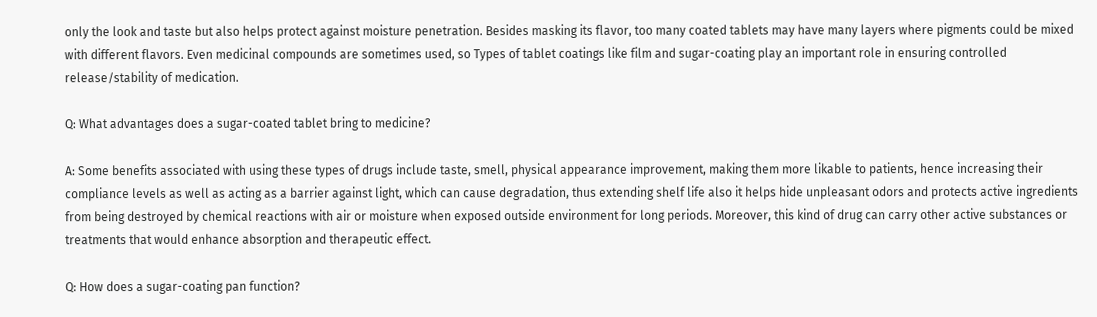only the look and taste but also helps protect against moisture penetration. Besides masking its flavor, too many coated tablets may have many layers where pigments could be mixed with different flavors. Even medicinal compounds are sometimes used, so Types of tablet coatings like film and sugar-coating play an important role in ensuring controlled release/stability of medication.

Q: What advantages does a sugar-coated tablet bring to medicine?

A: Some benefits associated with using these types of drugs include taste, smell, physical appearance improvement, making them more likable to patients, hence increasing their compliance levels as well as acting as a barrier against light, which can cause degradation, thus extending shelf life also it helps hide unpleasant odors and protects active ingredients from being destroyed by chemical reactions with air or moisture when exposed outside environment for long periods. Moreover, this kind of drug can carry other active substances or treatments that would enhance absorption and therapeutic effect.

Q: How does a sugar-coating pan function?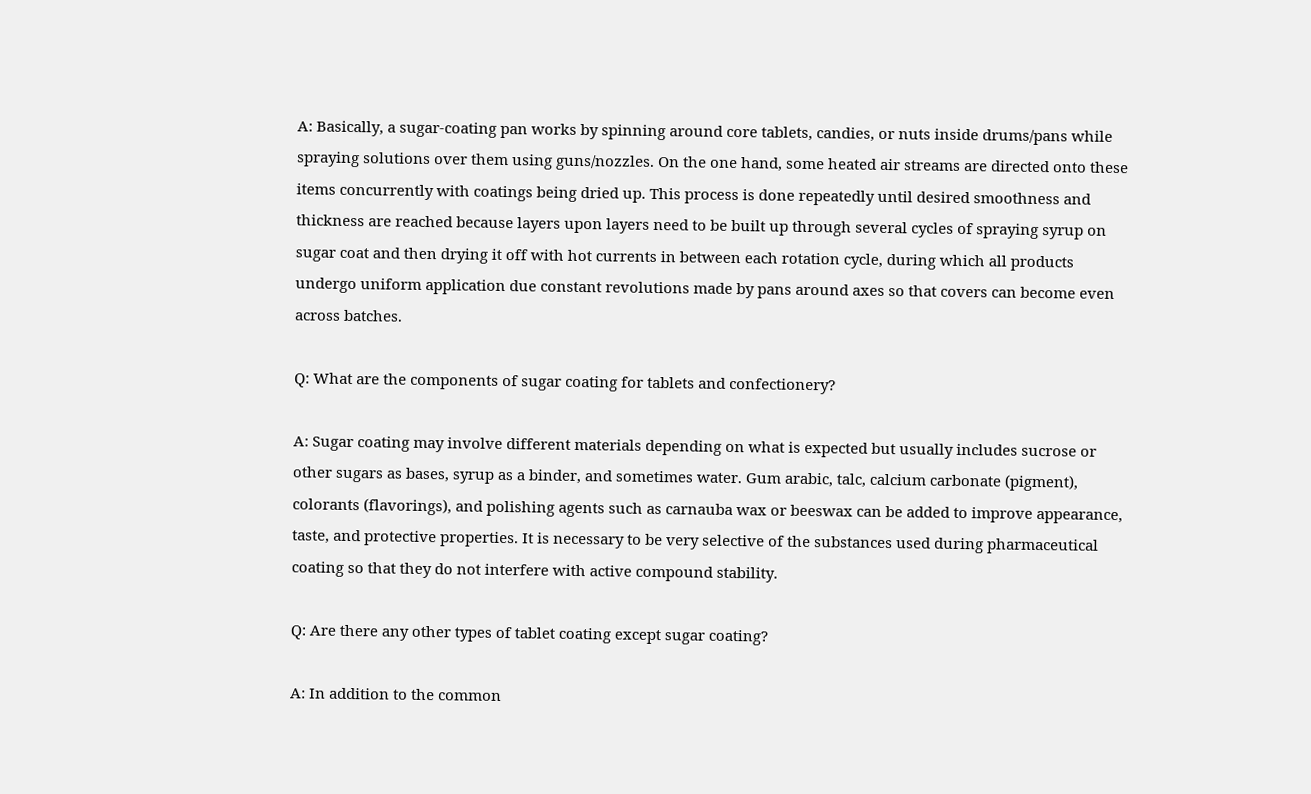A: Basically, a sugar-coating pan works by spinning around core tablets, candies, or nuts inside drums/pans while spraying solutions over them using guns/nozzles. On the one hand, some heated air streams are directed onto these items concurrently with coatings being dried up. This process is done repeatedly until desired smoothness and thickness are reached because layers upon layers need to be built up through several cycles of spraying syrup on sugar coat and then drying it off with hot currents in between each rotation cycle, during which all products undergo uniform application due constant revolutions made by pans around axes so that covers can become even across batches.

Q: What are the components of sugar coating for tablets and confectionery?

A: Sugar coating may involve different materials depending on what is expected but usually includes sucrose or other sugars as bases, syrup as a binder, and sometimes water. Gum arabic, talc, calcium carbonate (pigment), colorants (flavorings), and polishing agents such as carnauba wax or beeswax can be added to improve appearance, taste, and protective properties. It is necessary to be very selective of the substances used during pharmaceutical coating so that they do not interfere with active compound stability.

Q: Are there any other types of tablet coating except sugar coating?

A: In addition to the common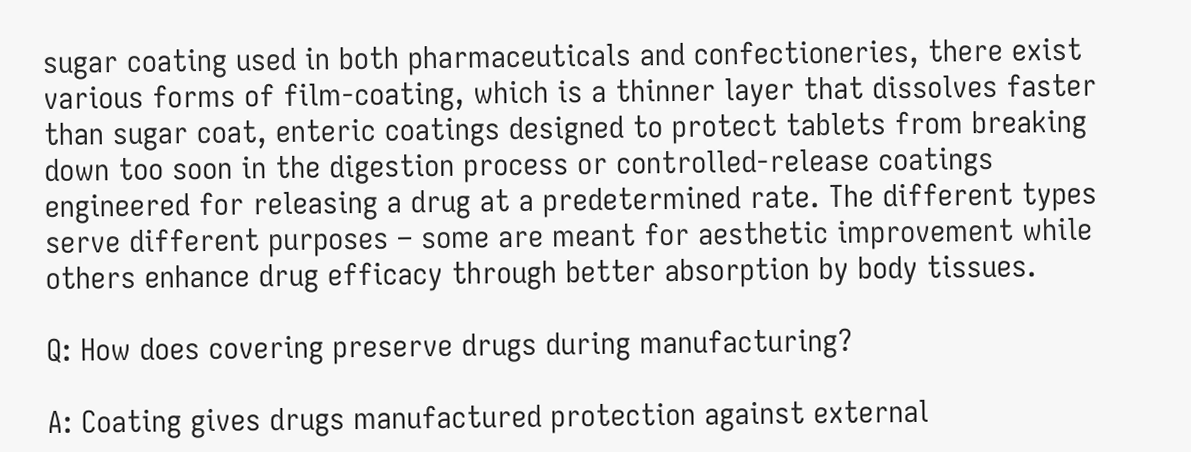sugar coating used in both pharmaceuticals and confectioneries, there exist various forms of film-coating, which is a thinner layer that dissolves faster than sugar coat, enteric coatings designed to protect tablets from breaking down too soon in the digestion process or controlled-release coatings engineered for releasing a drug at a predetermined rate. The different types serve different purposes – some are meant for aesthetic improvement while others enhance drug efficacy through better absorption by body tissues.

Q: How does covering preserve drugs during manufacturing?

A: Coating gives drugs manufactured protection against external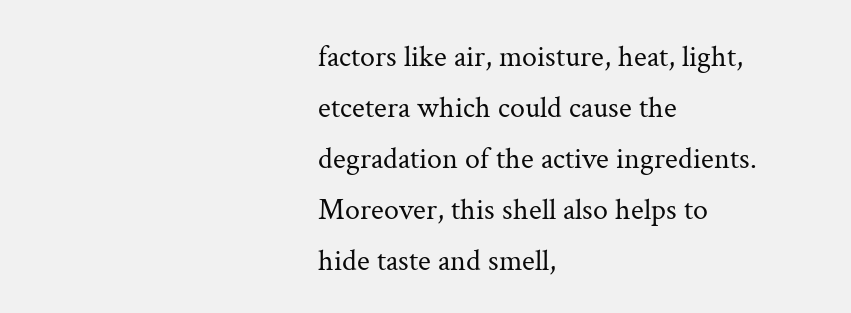factors like air, moisture, heat, light, etcetera which could cause the degradation of the active ingredients. Moreover, this shell also helps to hide taste and smell,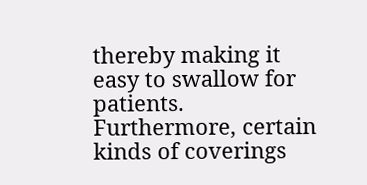thereby making it easy to swallow for patients. Furthermore, certain kinds of coverings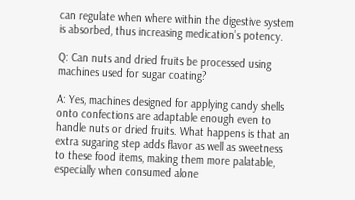can regulate when where within the digestive system is absorbed, thus increasing medication’s potency.

Q: Can nuts and dried fruits be processed using machines used for sugar coating?

A: Yes, machines designed for applying candy shells onto confections are adaptable enough even to handle nuts or dried fruits. What happens is that an extra sugaring step adds flavor as well as sweetness to these food items, making them more palatable, especially when consumed alone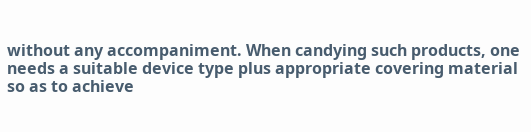without any accompaniment. When candying such products, one needs a suitable device type plus appropriate covering material so as to achieve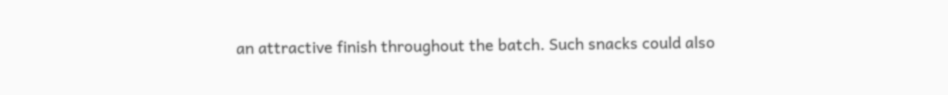an attractive finish throughout the batch. Such snacks could also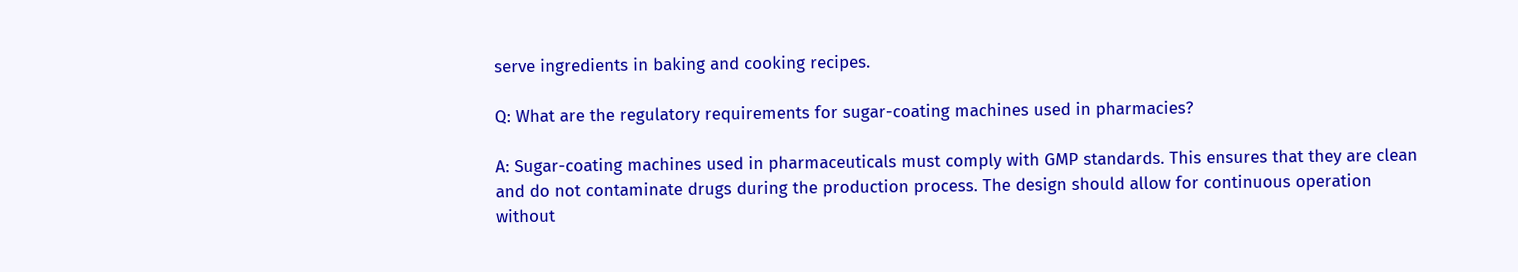serve ingredients in baking and cooking recipes.

Q: What are the regulatory requirements for sugar-coating machines used in pharmacies?

A: Sugar-coating machines used in pharmaceuticals must comply with GMP standards. This ensures that they are clean and do not contaminate drugs during the production process. The design should allow for continuous operation without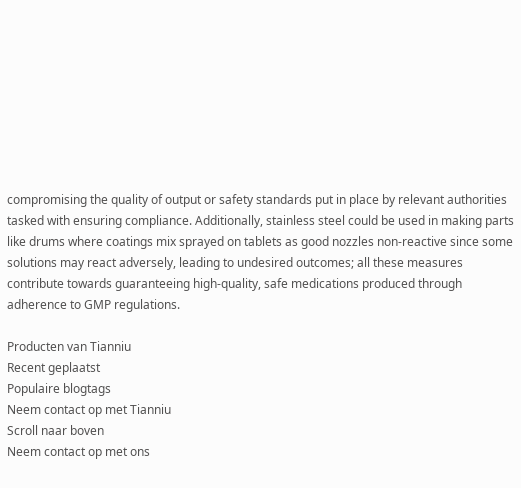compromising the quality of output or safety standards put in place by relevant authorities tasked with ensuring compliance. Additionally, stainless steel could be used in making parts like drums where coatings mix sprayed on tablets as good nozzles non-reactive since some solutions may react adversely, leading to undesired outcomes; all these measures contribute towards guaranteeing high-quality, safe medications produced through adherence to GMP regulations.

Producten van Tianniu
Recent geplaatst
Populaire blogtags
Neem contact op met Tianniu
Scroll naar boven
Neem contact op met ons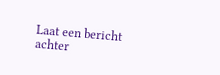Laat een bericht achter